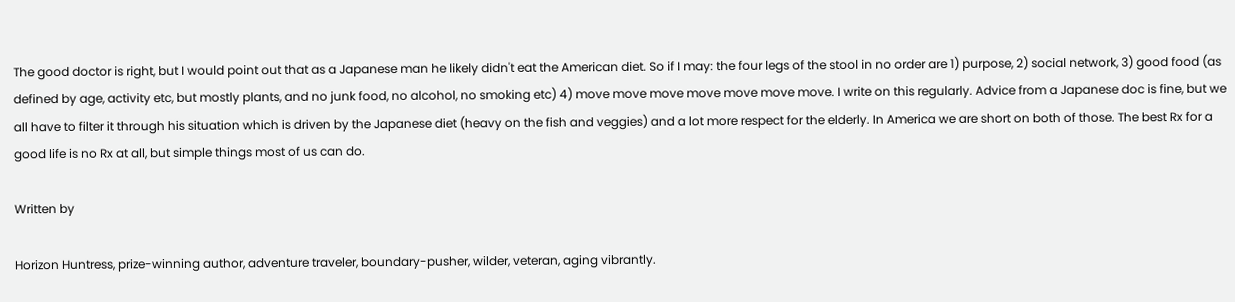The good doctor is right, but I would point out that as a Japanese man he likely didn't eat the American diet. So if I may: the four legs of the stool in no order are 1) purpose, 2) social network, 3) good food (as defined by age, activity etc, but mostly plants, and no junk food, no alcohol, no smoking etc) 4) move move move move move move move. I write on this regularly. Advice from a Japanese doc is fine, but we all have to filter it through his situation which is driven by the Japanese diet (heavy on the fish and veggies) and a lot more respect for the elderly. In America we are short on both of those. The best Rx for a good life is no Rx at all, but simple things most of us can do.

Written by

Horizon Huntress, prize-winning author, adventure traveler, boundary-pusher, wilder, veteran, aging vibrantly.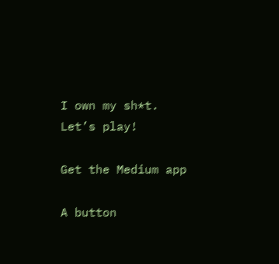I own my sh*t. Let’s play!

Get the Medium app

A button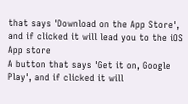that says 'Download on the App Store', and if clicked it will lead you to the iOS App store
A button that says 'Get it on, Google Play', and if clicked it will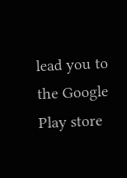lead you to the Google Play store